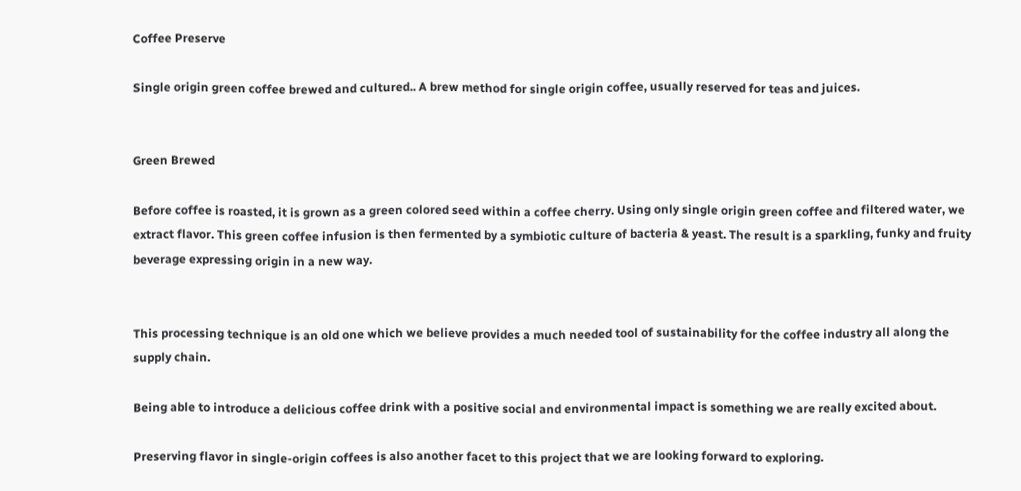Coffee Preserve

Single origin green coffee brewed and cultured.. A brew method for single origin coffee, usually reserved for teas and juices.


Green Brewed

Before coffee is roasted, it is grown as a green colored seed within a coffee cherry. Using only single origin green coffee and filtered water, we extract flavor. This green coffee infusion is then fermented by a symbiotic culture of bacteria & yeast. The result is a sparkling, funky and fruity beverage expressing origin in a new way.


This processing technique is an old one which we believe provides a much needed tool of sustainability for the coffee industry all along the supply chain.

Being able to introduce a delicious coffee drink with a positive social and environmental impact is something we are really excited about.

Preserving flavor in single-origin coffees is also another facet to this project that we are looking forward to exploring.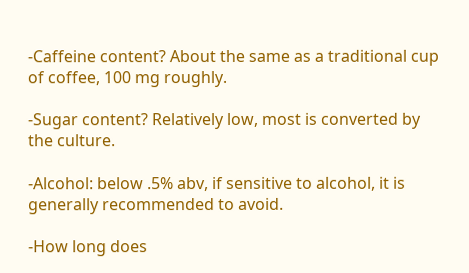-Caffeine content? About the same as a traditional cup of coffee, 100 mg roughly.

-Sugar content? Relatively low, most is converted by the culture.

-Alcohol: below .5% abv, if sensitive to alcohol, it is generally recommended to avoid.

-How long does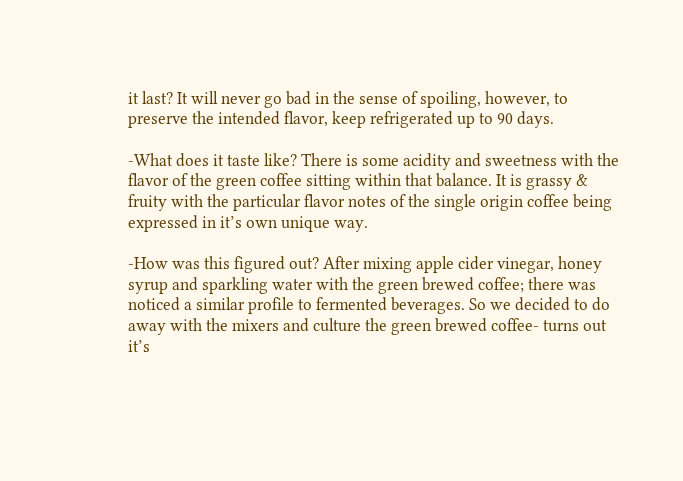it last? It will never go bad in the sense of spoiling, however, to preserve the intended flavor, keep refrigerated up to 90 days.

-What does it taste like? There is some acidity and sweetness with the flavor of the green coffee sitting within that balance. It is grassy & fruity with the particular flavor notes of the single origin coffee being expressed in it’s own unique way.

-How was this figured out? After mixing apple cider vinegar, honey syrup and sparkling water with the green brewed coffee; there was noticed a similar profile to fermented beverages. So we decided to do away with the mixers and culture the green brewed coffee- turns out it’s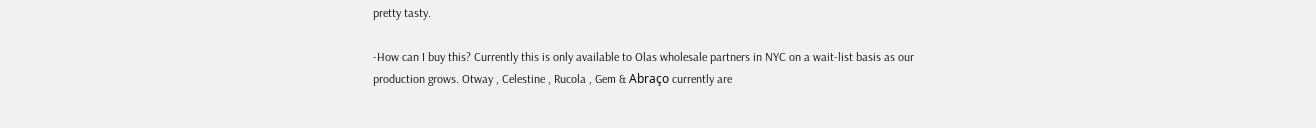pretty tasty.

-How can I buy this? Currently this is only available to Olas wholesale partners in NYC on a wait-list basis as our production grows. Otway , Celestine , Rucola , Gem & Abraço currently are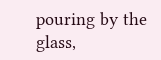pouring by the glass,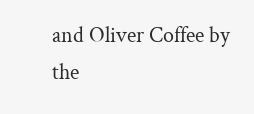and Oliver Coffee by the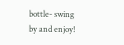bottle- swing by and enjoy!